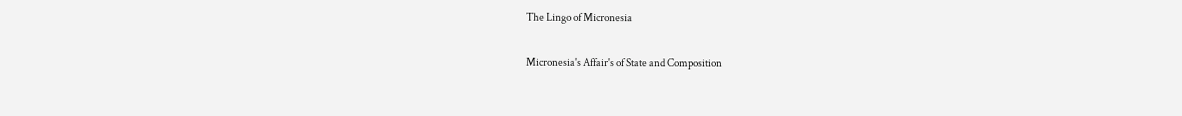The Lingo of Micronesia

Micronesia's Affair's of State and Composition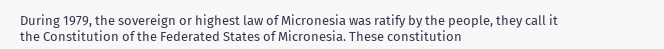During 1979, the sovereign or highest law of Micronesia was ratify by the people, they call it the Constitution of the Federated States of Micronesia. These constitution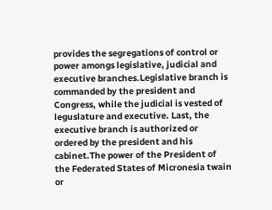provides the segregations of control or power amongs legislative, judicial and executive branches.Legislative branch is commanded by the president and Congress, while the judicial is vested of leguslature and executive. Last, the executive branch is authorized or ordered by the president and his cabinet.The power of the President of the Federated States of Micronesia twain or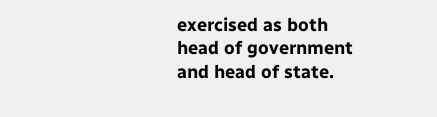exercised as both head of government and head of state.